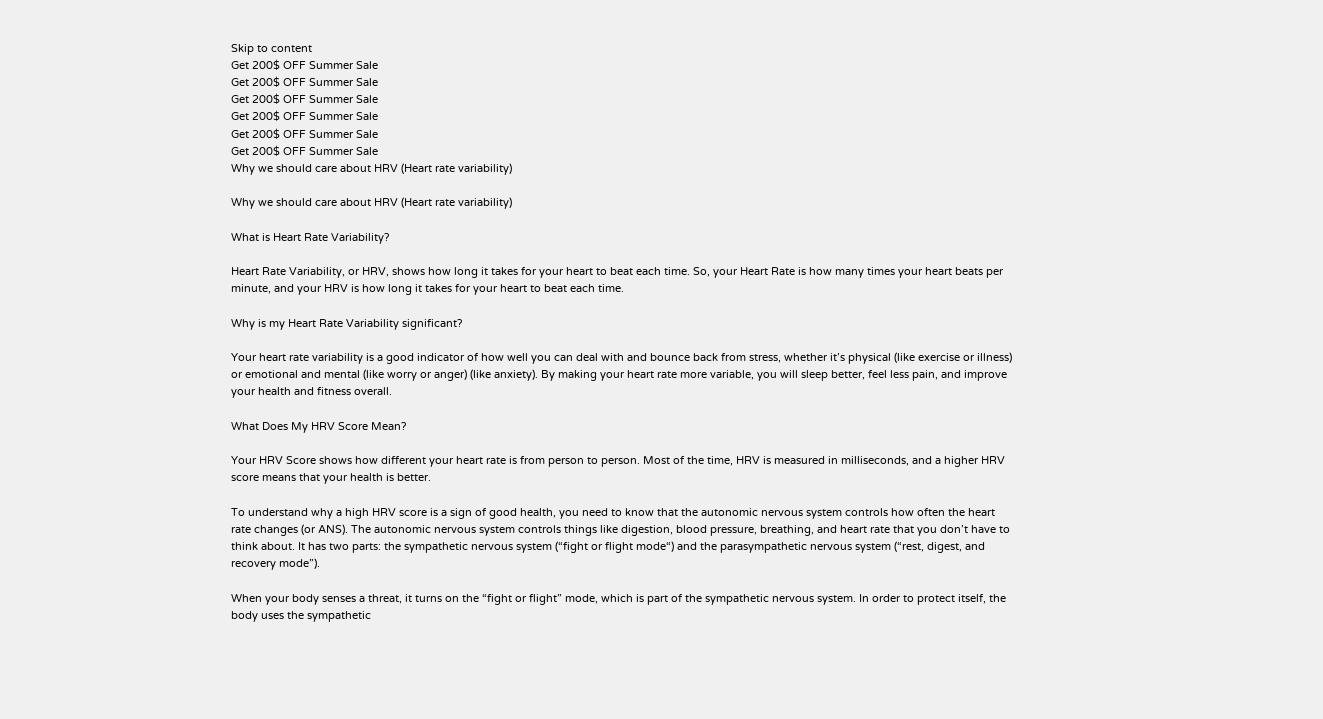Skip to content
Get 200$ OFF Summer Sale
Get 200$ OFF Summer Sale
Get 200$ OFF Summer Sale
Get 200$ OFF Summer Sale
Get 200$ OFF Summer Sale
Get 200$ OFF Summer Sale
Why we should care about HRV (Heart rate variability)

Why we should care about HRV (Heart rate variability)

What is Heart Rate Variability?

Heart Rate Variability, or HRV, shows how long it takes for your heart to beat each time. So, your Heart Rate is how many times your heart beats per minute, and your HRV is how long it takes for your heart to beat each time.

Why is my Heart Rate Variability significant?

Your heart rate variability is a good indicator of how well you can deal with and bounce back from stress, whether it’s physical (like exercise or illness) or emotional and mental (like worry or anger) (like anxiety). By making your heart rate more variable, you will sleep better, feel less pain, and improve your health and fitness overall.

What Does My HRV Score Mean?

Your HRV Score shows how different your heart rate is from person to person. Most of the time, HRV is measured in milliseconds, and a higher HRV score means that your health is better.

To understand why a high HRV score is a sign of good health, you need to know that the autonomic nervous system controls how often the heart rate changes (or ANS). The autonomic nervous system controls things like digestion, blood pressure, breathing, and heart rate that you don’t have to think about. It has two parts: the sympathetic nervous system (“fight or flight mode“) and the parasympathetic nervous system (“rest, digest, and recovery mode”).

When your body senses a threat, it turns on the “fight or flight” mode, which is part of the sympathetic nervous system. In order to protect itself, the body uses the sympathetic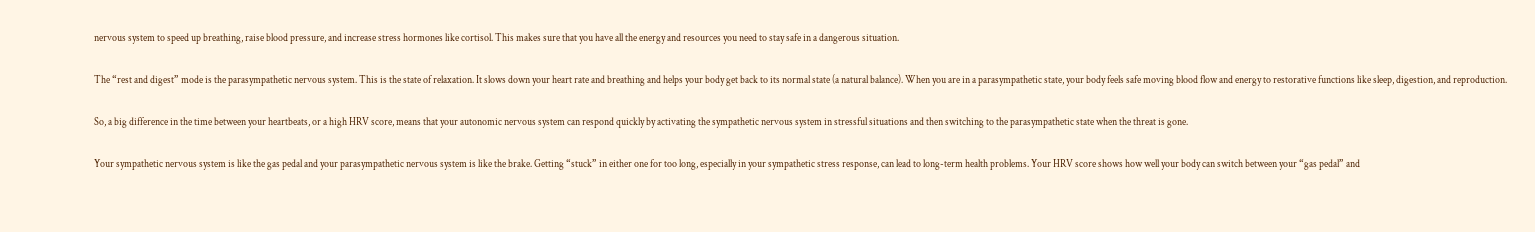nervous system to speed up breathing, raise blood pressure, and increase stress hormones like cortisol. This makes sure that you have all the energy and resources you need to stay safe in a dangerous situation.

The “rest and digest” mode is the parasympathetic nervous system. This is the state of relaxation. It slows down your heart rate and breathing and helps your body get back to its normal state (a natural balance). When you are in a parasympathetic state, your body feels safe moving blood flow and energy to restorative functions like sleep, digestion, and reproduction.

So, a big difference in the time between your heartbeats, or a high HRV score, means that your autonomic nervous system can respond quickly by activating the sympathetic nervous system in stressful situations and then switching to the parasympathetic state when the threat is gone.

Your sympathetic nervous system is like the gas pedal and your parasympathetic nervous system is like the brake. Getting “stuck” in either one for too long, especially in your sympathetic stress response, can lead to long-term health problems. Your HRV score shows how well your body can switch between your “gas pedal” and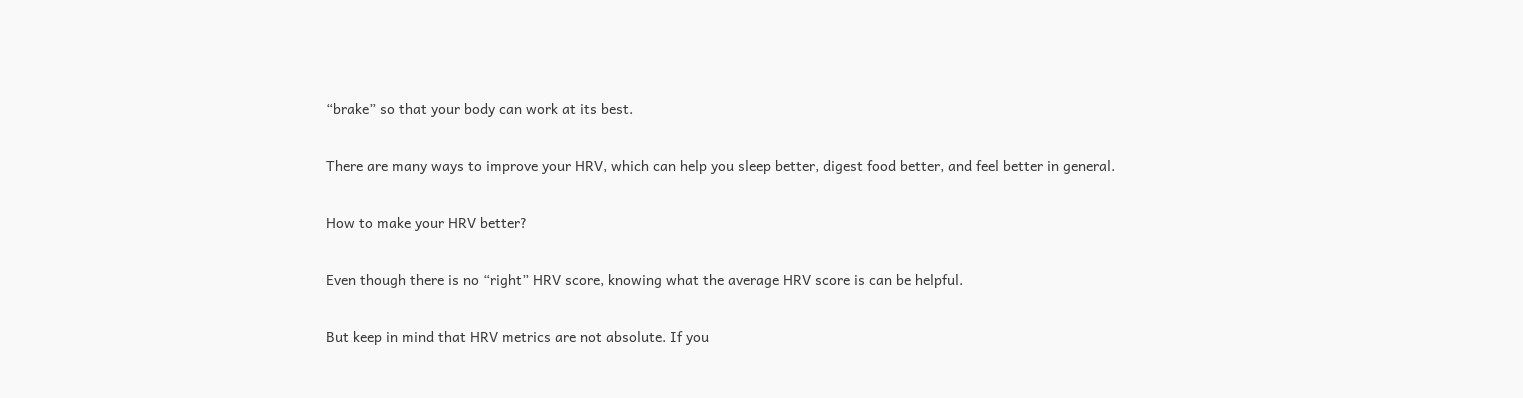“brake” so that your body can work at its best.

There are many ways to improve your HRV, which can help you sleep better, digest food better, and feel better in general.

How to make your HRV better?

Even though there is no “right” HRV score, knowing what the average HRV score is can be helpful.

But keep in mind that HRV metrics are not absolute. If you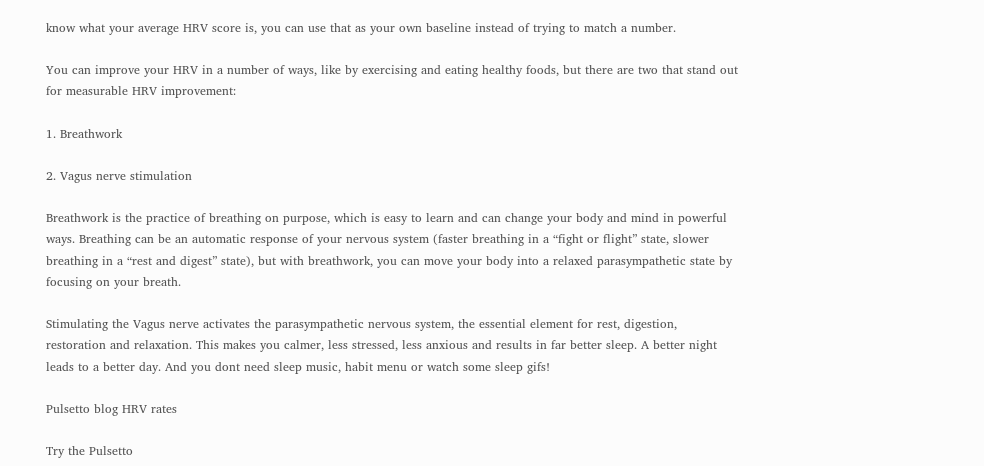know what your average HRV score is, you can use that as your own baseline instead of trying to match a number.

You can improve your HRV in a number of ways, like by exercising and eating healthy foods, but there are two that stand out for measurable HRV improvement:

1. Breathwork

2. Vagus nerve stimulation

Breathwork is the practice of breathing on purpose, which is easy to learn and can change your body and mind in powerful ways. Breathing can be an automatic response of your nervous system (faster breathing in a “fight or flight” state, slower breathing in a “rest and digest” state), but with breathwork, you can move your body into a relaxed parasympathetic state by focusing on your breath.

Stimulating the Vagus nerve activates the parasympathetic nervous system, the essential element for rest, digestion, restoration and relaxation. This makes you calmer, less stressed, less anxious and results in far better sleep. A better night leads to a better day. And you dont need sleep music, habit menu or watch some sleep gifs!

Pulsetto blog HRV rates

Try the Pulsetto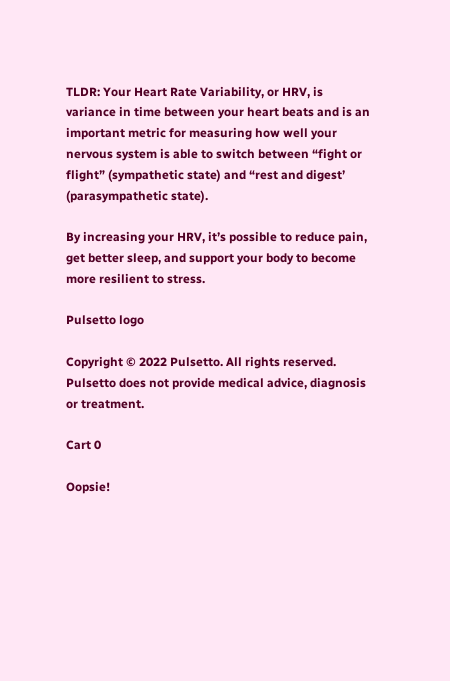TLDR: Your Heart Rate Variability, or HRV, is variance in time between your heart beats and is an important metric for measuring how well your nervous system is able to switch between “fight or flight” (sympathetic state) and “rest and digest’ (parasympathetic state).

By increasing your HRV, it’s possible to reduce pain, get better sleep, and support your body to become more resilient to stress.

Pulsetto logo

Copyright © 2022 Pulsetto. All rights reserved.
Pulsetto does not provide medical advice, diagnosis or treatment.

Cart 0

Oopsie!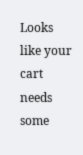Looks like your cart needs some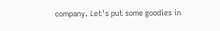company. Let's put some goodies in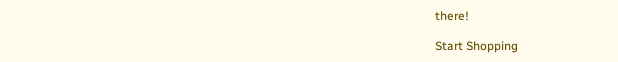there!

Start Shopping